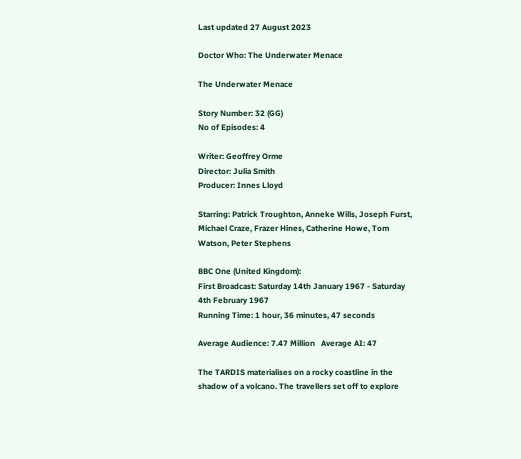Last updated 27 August 2023

Doctor Who: The Underwater Menace

The Underwater Menace

Story Number: 32 (GG)
No of Episodes: 4

Writer: Geoffrey Orme
Director: Julia Smith
Producer: Innes Lloyd

Starring: Patrick Troughton, Anneke Wills, Joseph Furst, Michael Craze, Frazer Hines, Catherine Howe, Tom Watson, Peter Stephens

BBC One (United Kingdom):
First Broadcast: Saturday 14th January 1967 - Saturday 4th February 1967
Running Time: 1 hour, 36 minutes, 47 seconds

Average Audience: 7.47 Million   Average AI: 47

The TARDIS materialises on a rocky coastline in the shadow of a volcano. The travellers set off to explore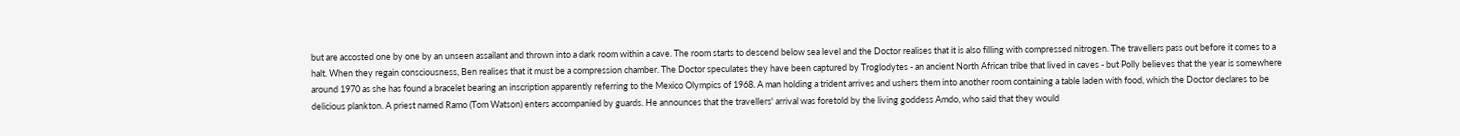but are accosted one by one by an unseen assailant and thrown into a dark room within a cave. The room starts to descend below sea level and the Doctor realises that it is also filling with compressed nitrogen. The travellers pass out before it comes to a halt. When they regain consciousness, Ben realises that it must be a compression chamber. The Doctor speculates they have been captured by Troglodytes - an ancient North African tribe that lived in caves - but Polly believes that the year is somewhere around 1970 as she has found a bracelet bearing an inscription apparently referring to the Mexico Olympics of 1968. A man holding a trident arrives and ushers them into another room containing a table laden with food, which the Doctor declares to be delicious plankton. A priest named Ramo (Tom Watson) enters accompanied by guards. He announces that the travellers' arrival was foretold by the living goddess Amdo, who said that they would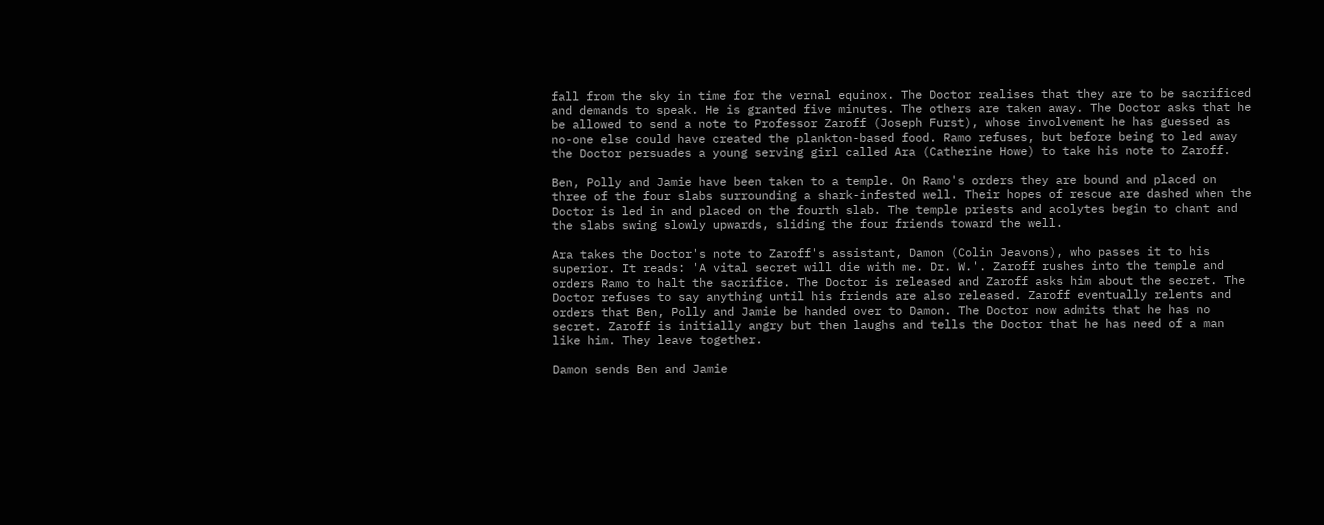fall from the sky in time for the vernal equinox. The Doctor realises that they are to be sacrificed and demands to speak. He is granted five minutes. The others are taken away. The Doctor asks that he be allowed to send a note to Professor Zaroff (Joseph Furst), whose involvement he has guessed as no-one else could have created the plankton-based food. Ramo refuses, but before being to led away the Doctor persuades a young serving girl called Ara (Catherine Howe) to take his note to Zaroff.

Ben, Polly and Jamie have been taken to a temple. On Ramo's orders they are bound and placed on three of the four slabs surrounding a shark-infested well. Their hopes of rescue are dashed when the Doctor is led in and placed on the fourth slab. The temple priests and acolytes begin to chant and the slabs swing slowly upwards, sliding the four friends toward the well.

Ara takes the Doctor's note to Zaroff's assistant, Damon (Colin Jeavons), who passes it to his superior. It reads: 'A vital secret will die with me. Dr. W.'. Zaroff rushes into the temple and orders Ramo to halt the sacrifice. The Doctor is released and Zaroff asks him about the secret. The Doctor refuses to say anything until his friends are also released. Zaroff eventually relents and orders that Ben, Polly and Jamie be handed over to Damon. The Doctor now admits that he has no secret. Zaroff is initially angry but then laughs and tells the Doctor that he has need of a man like him. They leave together.

Damon sends Ben and Jamie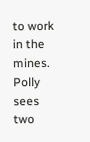to work in the mines. Polly sees two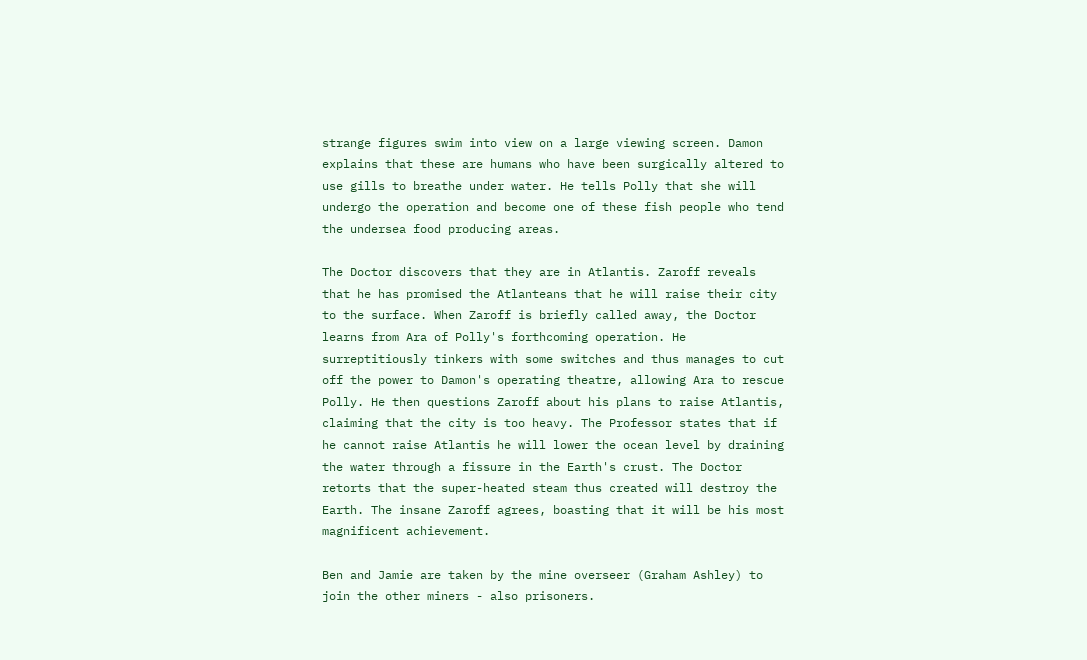strange figures swim into view on a large viewing screen. Damon explains that these are humans who have been surgically altered to use gills to breathe under water. He tells Polly that she will undergo the operation and become one of these fish people who tend the undersea food producing areas.

The Doctor discovers that they are in Atlantis. Zaroff reveals that he has promised the Atlanteans that he will raise their city to the surface. When Zaroff is briefly called away, the Doctor learns from Ara of Polly's forthcoming operation. He surreptitiously tinkers with some switches and thus manages to cut off the power to Damon's operating theatre, allowing Ara to rescue Polly. He then questions Zaroff about his plans to raise Atlantis, claiming that the city is too heavy. The Professor states that if he cannot raise Atlantis he will lower the ocean level by draining the water through a fissure in the Earth's crust. The Doctor retorts that the super-heated steam thus created will destroy the Earth. The insane Zaroff agrees, boasting that it will be his most magnificent achievement.

Ben and Jamie are taken by the mine overseer (Graham Ashley) to join the other miners - also prisoners.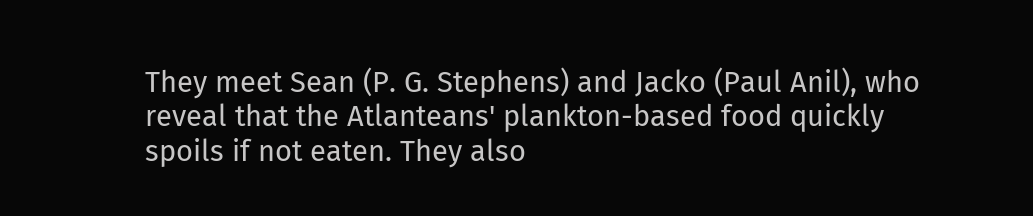They meet Sean (P. G. Stephens) and Jacko (Paul Anil), who reveal that the Atlanteans' plankton-based food quickly spoils if not eaten. They also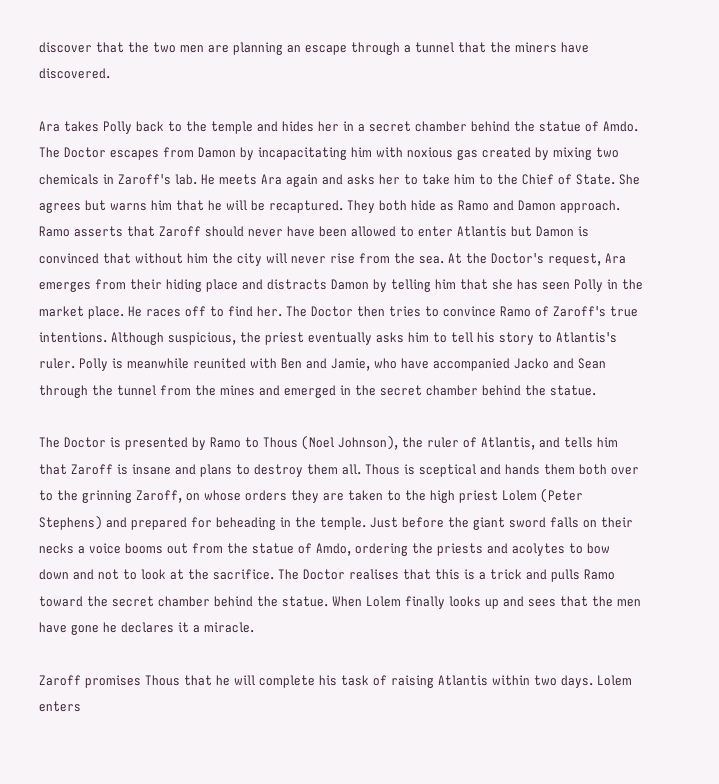discover that the two men are planning an escape through a tunnel that the miners have discovered.

Ara takes Polly back to the temple and hides her in a secret chamber behind the statue of Amdo. The Doctor escapes from Damon by incapacitating him with noxious gas created by mixing two chemicals in Zaroff's lab. He meets Ara again and asks her to take him to the Chief of State. She agrees but warns him that he will be recaptured. They both hide as Ramo and Damon approach. Ramo asserts that Zaroff should never have been allowed to enter Atlantis but Damon is convinced that without him the city will never rise from the sea. At the Doctor's request, Ara emerges from their hiding place and distracts Damon by telling him that she has seen Polly in the market place. He races off to find her. The Doctor then tries to convince Ramo of Zaroff's true intentions. Although suspicious, the priest eventually asks him to tell his story to Atlantis's ruler. Polly is meanwhile reunited with Ben and Jamie, who have accompanied Jacko and Sean through the tunnel from the mines and emerged in the secret chamber behind the statue.

The Doctor is presented by Ramo to Thous (Noel Johnson), the ruler of Atlantis, and tells him that Zaroff is insane and plans to destroy them all. Thous is sceptical and hands them both over to the grinning Zaroff, on whose orders they are taken to the high priest Lolem (Peter Stephens) and prepared for beheading in the temple. Just before the giant sword falls on their necks a voice booms out from the statue of Amdo, ordering the priests and acolytes to bow down and not to look at the sacrifice. The Doctor realises that this is a trick and pulls Ramo toward the secret chamber behind the statue. When Lolem finally looks up and sees that the men have gone he declares it a miracle.

Zaroff promises Thous that he will complete his task of raising Atlantis within two days. Lolem enters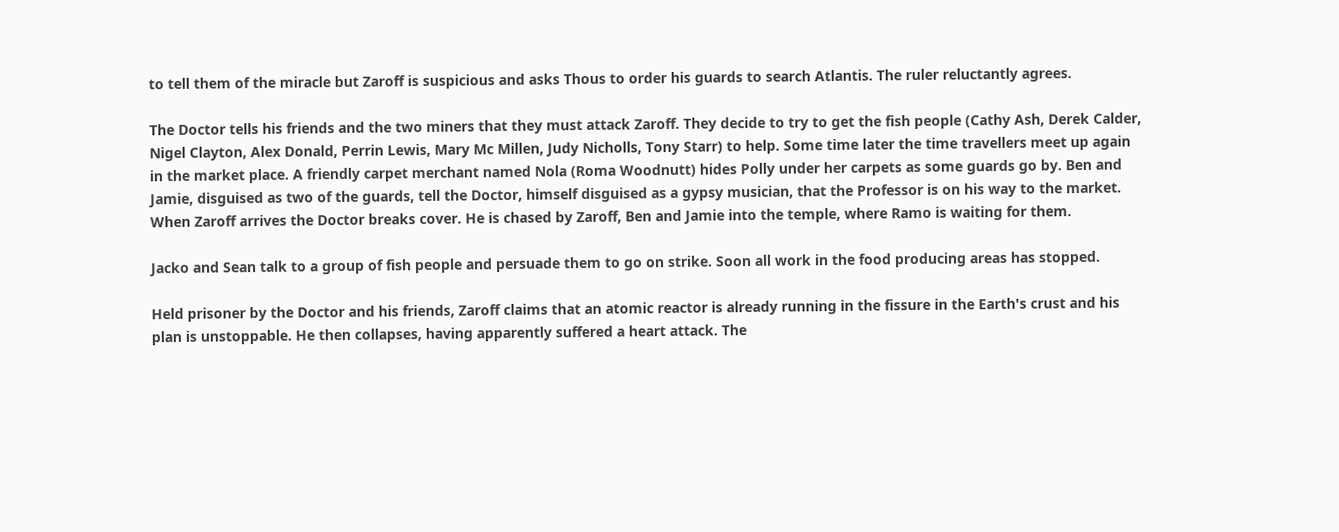to tell them of the miracle but Zaroff is suspicious and asks Thous to order his guards to search Atlantis. The ruler reluctantly agrees.

The Doctor tells his friends and the two miners that they must attack Zaroff. They decide to try to get the fish people (Cathy Ash, Derek Calder, Nigel Clayton, Alex Donald, Perrin Lewis, Mary Mc Millen, Judy Nicholls, Tony Starr) to help. Some time later the time travellers meet up again in the market place. A friendly carpet merchant named Nola (Roma Woodnutt) hides Polly under her carpets as some guards go by. Ben and Jamie, disguised as two of the guards, tell the Doctor, himself disguised as a gypsy musician, that the Professor is on his way to the market. When Zaroff arrives the Doctor breaks cover. He is chased by Zaroff, Ben and Jamie into the temple, where Ramo is waiting for them.

Jacko and Sean talk to a group of fish people and persuade them to go on strike. Soon all work in the food producing areas has stopped.

Held prisoner by the Doctor and his friends, Zaroff claims that an atomic reactor is already running in the fissure in the Earth's crust and his plan is unstoppable. He then collapses, having apparently suffered a heart attack. The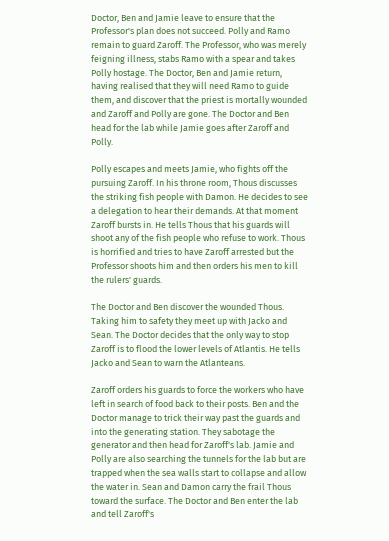Doctor, Ben and Jamie leave to ensure that the Professor's plan does not succeed. Polly and Ramo remain to guard Zaroff. The Professor, who was merely feigning illness, stabs Ramo with a spear and takes Polly hostage. The Doctor, Ben and Jamie return, having realised that they will need Ramo to guide them, and discover that the priest is mortally wounded and Zaroff and Polly are gone. The Doctor and Ben head for the lab while Jamie goes after Zaroff and Polly.

Polly escapes and meets Jamie, who fights off the pursuing Zaroff. In his throne room, Thous discusses the striking fish people with Damon. He decides to see a delegation to hear their demands. At that moment Zaroff bursts in. He tells Thous that his guards will shoot any of the fish people who refuse to work. Thous is horrified and tries to have Zaroff arrested but the Professor shoots him and then orders his men to kill the rulers' guards.

The Doctor and Ben discover the wounded Thous. Taking him to safety they meet up with Jacko and Sean. The Doctor decides that the only way to stop Zaroff is to flood the lower levels of Atlantis. He tells Jacko and Sean to warn the Atlanteans.

Zaroff orders his guards to force the workers who have left in search of food back to their posts. Ben and the Doctor manage to trick their way past the guards and into the generating station. They sabotage the generator and then head for Zaroff's lab. Jamie and Polly are also searching the tunnels for the lab but are trapped when the sea walls start to collapse and allow the water in. Sean and Damon carry the frail Thous toward the surface. The Doctor and Ben enter the lab and tell Zaroff's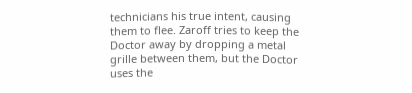technicians his true intent, causing them to flee. Zaroff tries to keep the Doctor away by dropping a metal grille between them, but the Doctor uses the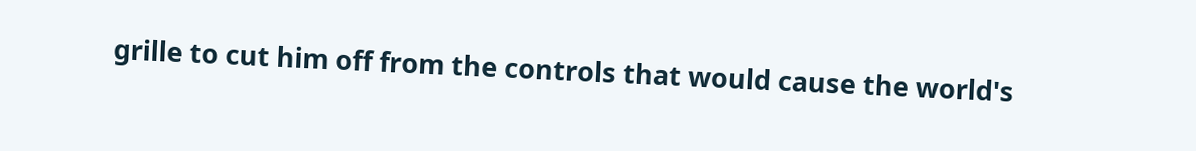grille to cut him off from the controls that would cause the world's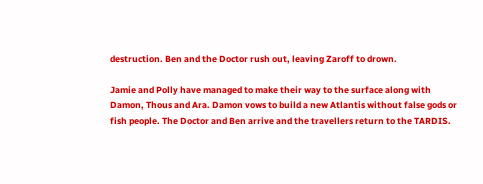destruction. Ben and the Doctor rush out, leaving Zaroff to drown.

Jamie and Polly have managed to make their way to the surface along with Damon, Thous and Ara. Damon vows to build a new Atlantis without false gods or fish people. The Doctor and Ben arrive and the travellers return to the TARDIS.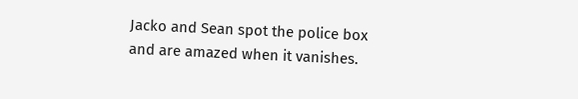Jacko and Sean spot the police box and are amazed when it vanishes.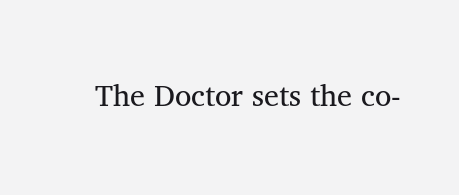The Doctor sets the co-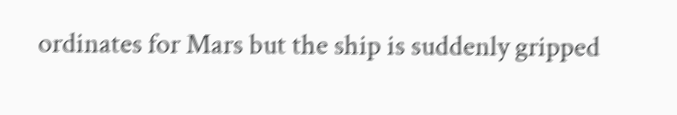ordinates for Mars but the ship is suddenly gripped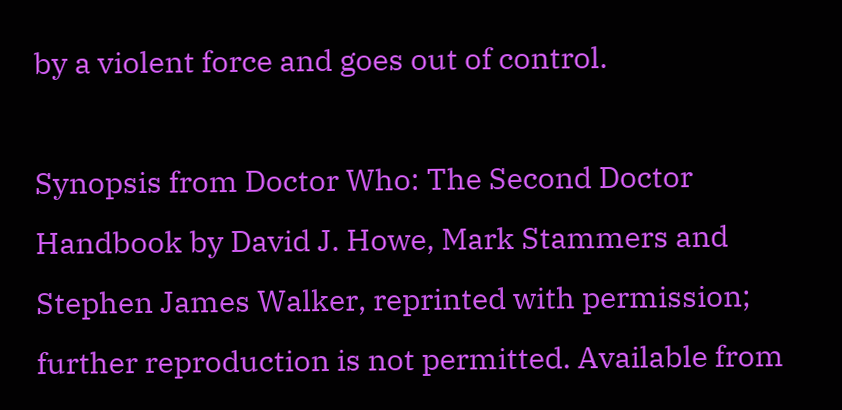by a violent force and goes out of control.

Synopsis from Doctor Who: The Second Doctor Handbook by David J. Howe, Mark Stammers and Stephen James Walker, reprinted with permission; further reproduction is not permitted. Available from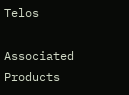Telos

Associated Products